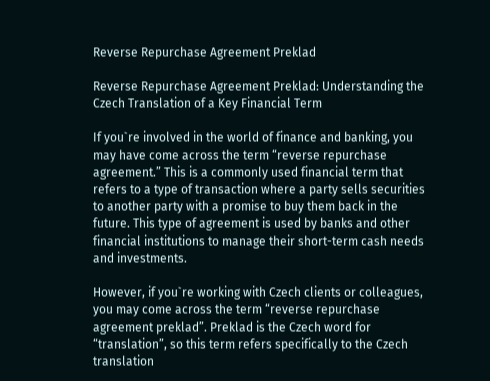Reverse Repurchase Agreement Preklad

Reverse Repurchase Agreement Preklad: Understanding the Czech Translation of a Key Financial Term

If you`re involved in the world of finance and banking, you may have come across the term “reverse repurchase agreement.” This is a commonly used financial term that refers to a type of transaction where a party sells securities to another party with a promise to buy them back in the future. This type of agreement is used by banks and other financial institutions to manage their short-term cash needs and investments.

However, if you`re working with Czech clients or colleagues, you may come across the term “reverse repurchase agreement preklad”. Preklad is the Czech word for “translation”, so this term refers specifically to the Czech translation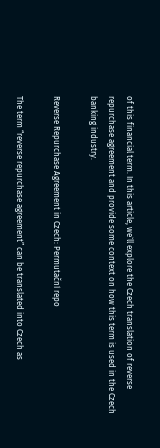of this financial term. In this article, we`ll explore the Czech translation of reverse repurchase agreement and provide some context on how this term is used in the Czech banking industry.

Reverse Repurchase Agreement in Czech: Permutační repo

The term “reverse repurchase agreement” can be translated into Czech as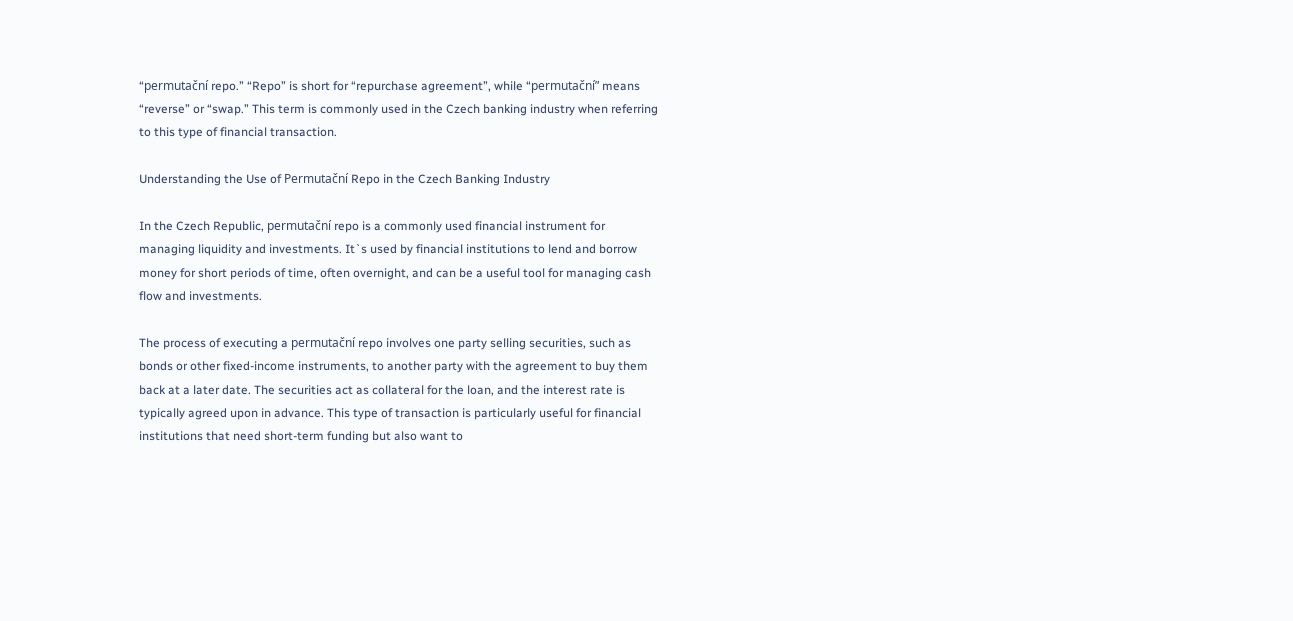“permutační repo.” “Repo” is short for “repurchase agreement”, while “permutační” means “reverse” or “swap.” This term is commonly used in the Czech banking industry when referring to this type of financial transaction.

Understanding the Use of Permutační Repo in the Czech Banking Industry

In the Czech Republic, permutační repo is a commonly used financial instrument for managing liquidity and investments. It`s used by financial institutions to lend and borrow money for short periods of time, often overnight, and can be a useful tool for managing cash flow and investments.

The process of executing a permutační repo involves one party selling securities, such as bonds or other fixed-income instruments, to another party with the agreement to buy them back at a later date. The securities act as collateral for the loan, and the interest rate is typically agreed upon in advance. This type of transaction is particularly useful for financial institutions that need short-term funding but also want to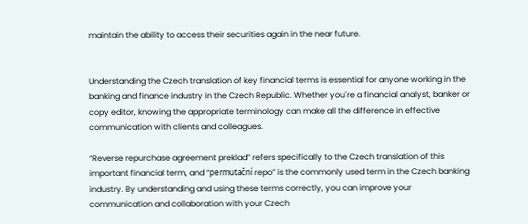maintain the ability to access their securities again in the near future.


Understanding the Czech translation of key financial terms is essential for anyone working in the banking and finance industry in the Czech Republic. Whether you`re a financial analyst, banker or copy editor, knowing the appropriate terminology can make all the difference in effective communication with clients and colleagues.

“Reverse repurchase agreement preklad” refers specifically to the Czech translation of this important financial term, and “permutační repo” is the commonly used term in the Czech banking industry. By understanding and using these terms correctly, you can improve your communication and collaboration with your Czech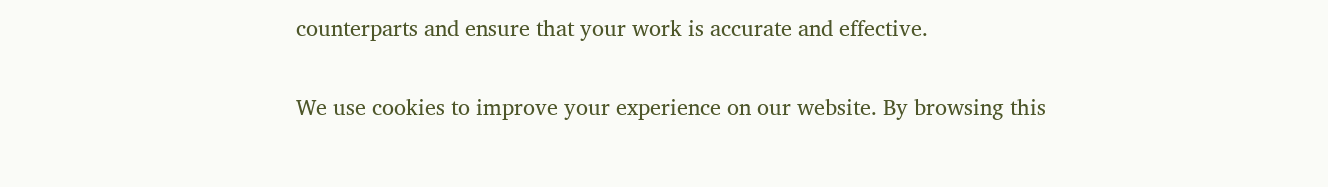counterparts and ensure that your work is accurate and effective.

We use cookies to improve your experience on our website. By browsing this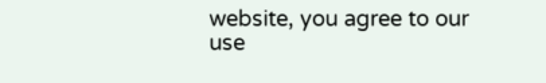website, you agree to our use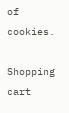of cookies.

Shopping cart